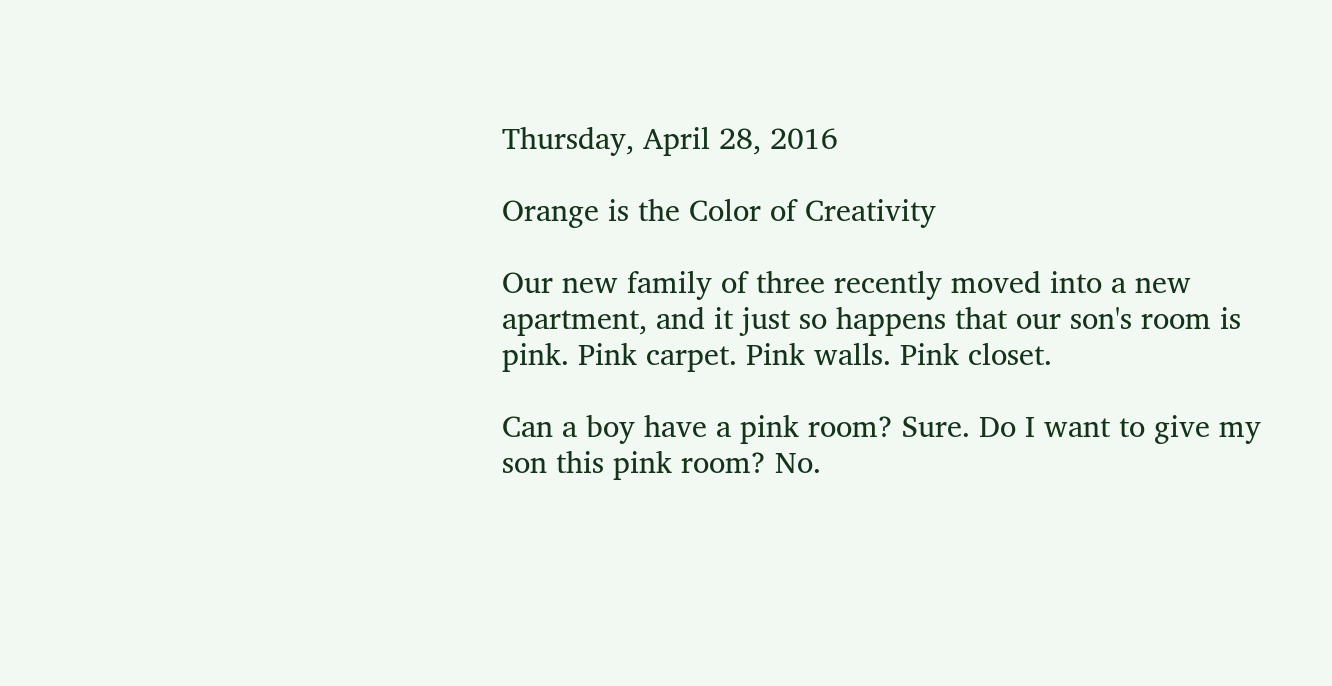Thursday, April 28, 2016

Orange is the Color of Creativity

Our new family of three recently moved into a new apartment, and it just so happens that our son's room is pink. Pink carpet. Pink walls. Pink closet.

Can a boy have a pink room? Sure. Do I want to give my son this pink room? No.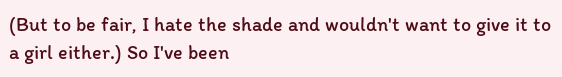(But to be fair, I hate the shade and wouldn't want to give it to a girl either.) So I've been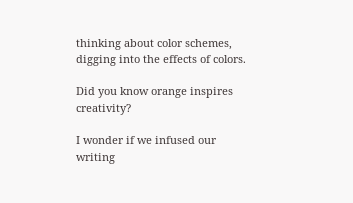thinking about color schemes, digging into the effects of colors.

Did you know orange inspires creativity?

I wonder if we infused our writing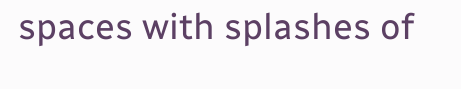spaces with splashes of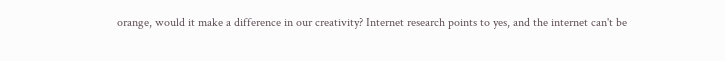orange, would it make a difference in our creativity? Internet research points to yes, and the internet can't be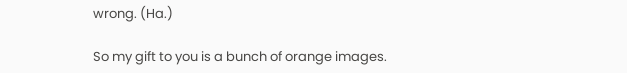wrong. (Ha.)

So my gift to you is a bunch of orange images.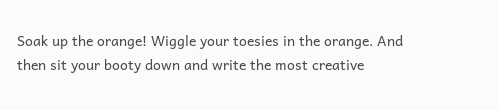Soak up the orange! Wiggle your toesies in the orange. And then sit your booty down and write the most creative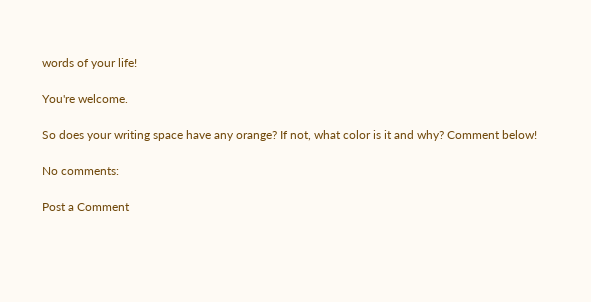words of your life!

You're welcome.

So does your writing space have any orange? If not, what color is it and why? Comment below!

No comments:

Post a Comment